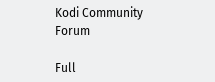Kodi Community Forum

Full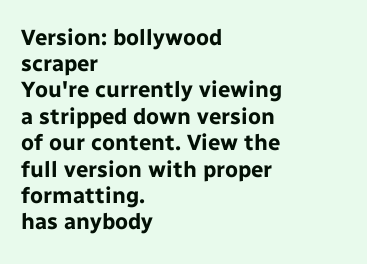Version: bollywood scraper
You're currently viewing a stripped down version of our content. View the full version with proper formatting.
has anybody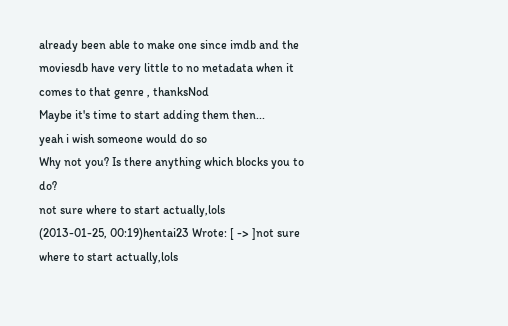already been able to make one since imdb and the moviesdb have very little to no metadata when it comes to that genre , thanksNod
Maybe it's time to start adding them then...
yeah i wish someone would do so
Why not you? Is there anything which blocks you to do?
not sure where to start actually,lols
(2013-01-25, 00:19)hentai23 Wrote: [ -> ]not sure where to start actually,lols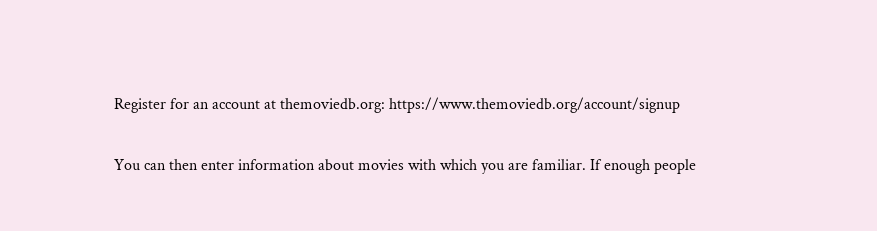Register for an account at themoviedb.org: https://www.themoviedb.org/account/signup

You can then enter information about movies with which you are familiar. If enough people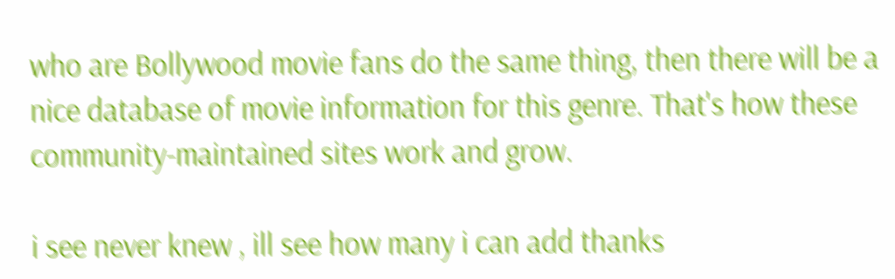who are Bollywood movie fans do the same thing, then there will be a nice database of movie information for this genre. That's how these community-maintained sites work and grow.

i see never knew , ill see how many i can add thanks